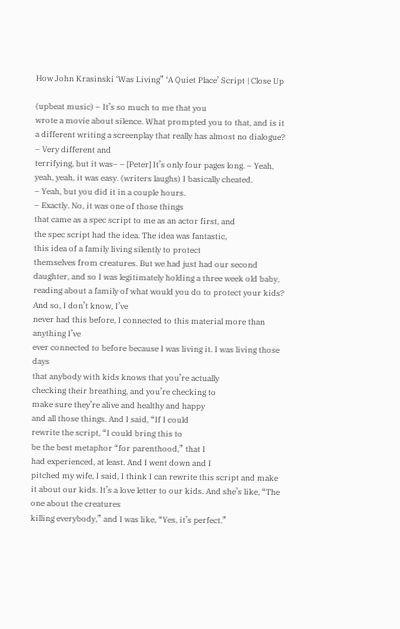How John Krasinski ‘Was Living” ‘A Quiet Place’ Script | Close Up

(upbeat music) – It’s so much to me that you
wrote a movie about silence. What prompted you to that, and is it a different writing a screenplay that really has almost no dialogue? – Very different and
terrifying, but it was– – [Peter] It’s only four pages long. – Yeah, yeah, yeah, it was easy. (writers laughs) I basically cheated.
– Yeah, but you did it in a couple hours.
– Exactly. No, it was one of those things
that came as a spec script to me as an actor first, and
the spec script had the idea. The idea was fantastic,
this idea of a family living silently to protect
themselves from creatures. But we had just had our second daughter, and so I was legitimately holding a three week old baby,
reading about a family of what would you do to protect your kids? And so, I don’t know, I’ve
never had this before, I connected to this material more than anything I’ve
ever connected to before because I was living it. I was living those days
that anybody with kids knows that you’re actually
checking their breathing, and you’re checking to
make sure they’re alive and healthy and happy
and all those things. And I said, “If I could
rewrite the script, “I could bring this to
be the best metaphor “for parenthood,” that I
had experienced, at least. And I went down and I
pitched my wife, I said, I think I can rewrite this script and make it about our kids. It’s a love letter to our kids. And she’s like, “The one about the creatures
killing everybody,” and I was like, “Yes, it’s perfect.”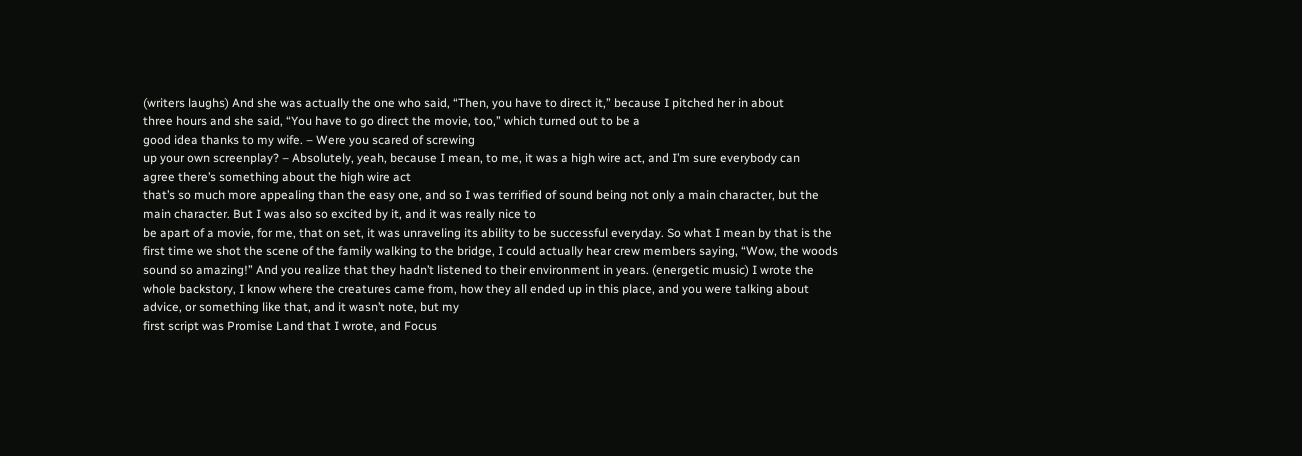(writers laughs) And she was actually the one who said, “Then, you have to direct it,” because I pitched her in about
three hours and she said, “You have to go direct the movie, too,” which turned out to be a
good idea thanks to my wife. – Were you scared of screwing
up your own screenplay? – Absolutely, yeah, because I mean, to me, it was a high wire act, and I’m sure everybody can
agree there’s something about the high wire act
that’s so much more appealing than the easy one, and so I was terrified of sound being not only a main character, but the main character. But I was also so excited by it, and it was really nice to
be apart of a movie, for me, that on set, it was unraveling its ability to be successful everyday. So what I mean by that is the
first time we shot the scene of the family walking to the bridge, I could actually hear crew members saying, “Wow, the woods sound so amazing!” And you realize that they hadn’t listened to their environment in years. (energetic music) I wrote the whole backstory, I know where the creatures came from, how they all ended up in this place, and you were talking about
advice, or something like that, and it wasn’t note, but my
first script was Promise Land that I wrote, and Focus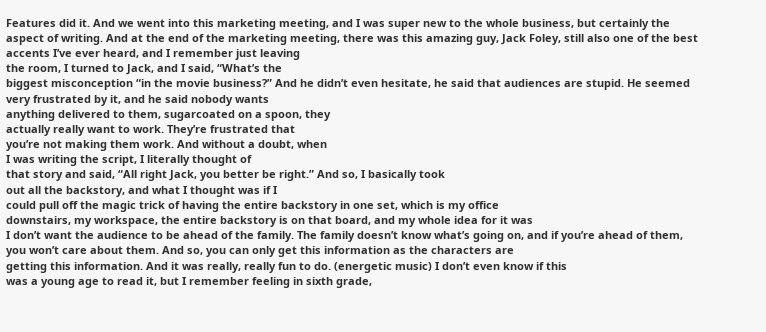Features did it. And we went into this marketing meeting, and I was super new to the whole business, but certainly the aspect of writing. And at the end of the marketing meeting, there was this amazing guy, Jack Foley, still also one of the best
accents I’ve ever heard, and I remember just leaving
the room, I turned to Jack, and I said, “What’s the
biggest misconception “in the movie business?” And he didn’t even hesitate, he said that audiences are stupid. He seemed very frustrated by it, and he said nobody wants
anything delivered to them, sugarcoated on a spoon, they
actually really want to work. They’re frustrated that
you’re not making them work. And without a doubt, when
I was writing the script, I literally thought of
that story and said, “All right Jack, you better be right.” And so, I basically took
out all the backstory, and what I thought was if I
could pull off the magic trick of having the entire backstory in one set, which is my office
downstairs, my workspace, the entire backstory is on that board, and my whole idea for it was
I don’t want the audience to be ahead of the family. The family doesn’t know what’s going on, and if you’re ahead of them,
you won’t care about them. And so, you can only get this information as the characters are
getting this information. And it was really, really fun to do. (energetic music) I don’t even know if this
was a young age to read it, but I remember feeling in sixth grade,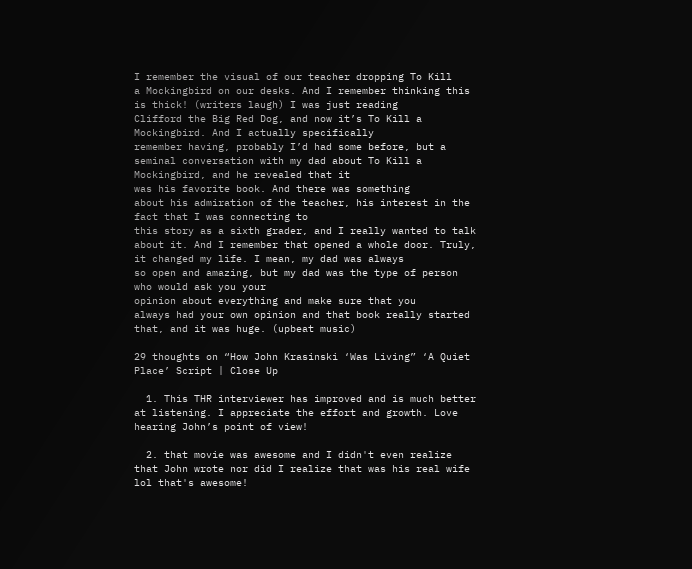I remember the visual of our teacher dropping To Kill
a Mockingbird on our desks. And I remember thinking this is thick! (writers laugh) I was just reading
Clifford the Big Red Dog, and now it’s To Kill a Mockingbird. And I actually specifically
remember having, probably I’d had some before, but a seminal conversation with my dad about To Kill a Mockingbird, and he revealed that it
was his favorite book. And there was something
about his admiration of the teacher, his interest in the fact that I was connecting to
this story as a sixth grader, and I really wanted to talk about it. And I remember that opened a whole door. Truly, it changed my life. I mean, my dad was always
so open and amazing, but my dad was the type of person who would ask you your
opinion about everything and make sure that you
always had your own opinion and that book really started
that, and it was huge. (upbeat music)

29 thoughts on “How John Krasinski ‘Was Living” ‘A Quiet Place’ Script | Close Up

  1. This THR interviewer has improved and is much better at listening. I appreciate the effort and growth. Love hearing John’s point of view!

  2. that movie was awesome and I didn't even realize that John wrote nor did I realize that was his real wife lol that's awesome!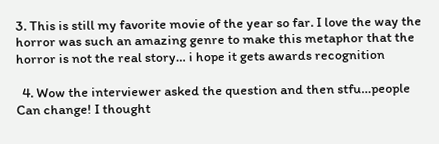3. This is still my favorite movie of the year so far. I love the way the horror was such an amazing genre to make this metaphor that the horror is not the real story… i hope it gets awards recognition

  4. Wow the interviewer asked the question and then stfu…people Can change! I thought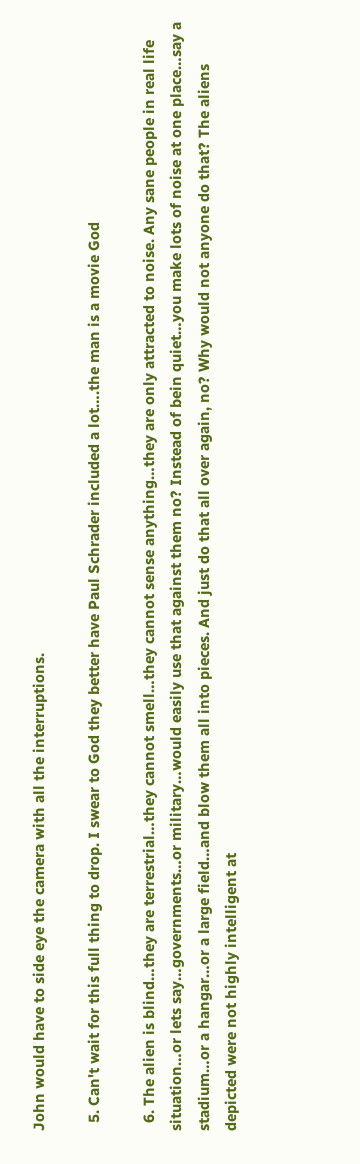John would have to side eye the camera with all the interruptions.

  5. Can't wait for this full thing to drop. I swear to God they better have Paul Schrader included a lot….the man is a movie God

  6. The alien is blind…they are terrestrial…they cannot smell…they cannot sense anything…they are only attracted to noise. Any sane people in real life situation…or lets say…governments…or military…would easily use that against them no? Instead of bein quiet…you make lots of noise at one place…say a stadium…or a hangar…or a large field…and blow them all into pieces. And just do that all over again, no? Why would not anyone do that? The aliens depicted were not highly intelligent at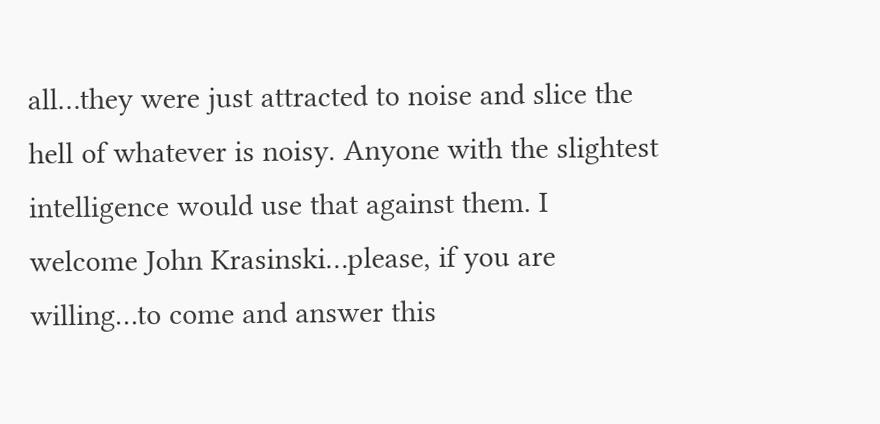all…they were just attracted to noise and slice the hell of whatever is noisy. Anyone with the slightest intelligence would use that against them. I welcome John Krasinski…please, if you are willing…to come and answer this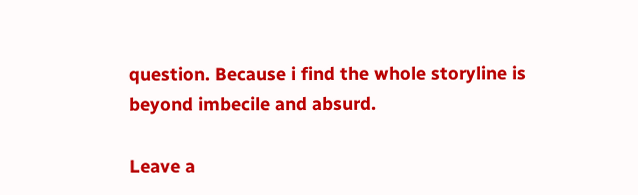question. Because i find the whole storyline is beyond imbecile and absurd.

Leave a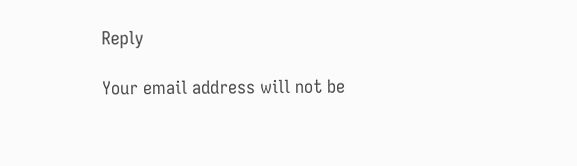Reply

Your email address will not be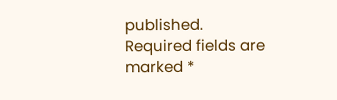published. Required fields are marked *